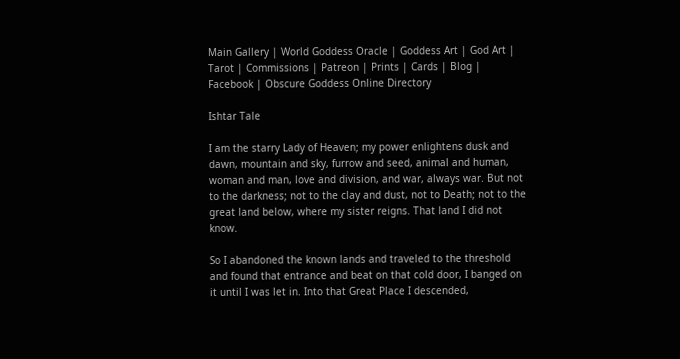Main Gallery | World Goddess Oracle | Goddess Art | God Art | Tarot | Commissions | Patreon | Prints | Cards | Blog | Facebook | Obscure Goddess Online Directory

Ishtar Tale

I am the starry Lady of Heaven; my power enlightens dusk and dawn, mountain and sky, furrow and seed, animal and human, woman and man, love and division, and war, always war. But not to the darkness; not to the clay and dust, not to Death; not to the great land below, where my sister reigns. That land I did not know.

So I abandoned the known lands and traveled to the threshold and found that entrance and beat on that cold door, I banged on it until I was let in. Into that Great Place I descended,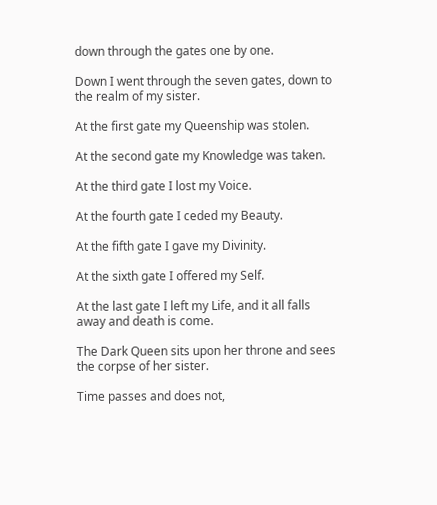down through the gates one by one.

Down I went through the seven gates, down to the realm of my sister.

At the first gate my Queenship was stolen.

At the second gate my Knowledge was taken.

At the third gate I lost my Voice.

At the fourth gate I ceded my Beauty.

At the fifth gate I gave my Divinity.

At the sixth gate I offered my Self.

At the last gate I left my Life, and it all falls away and death is come.

The Dark Queen sits upon her throne and sees the corpse of her sister.

Time passes and does not,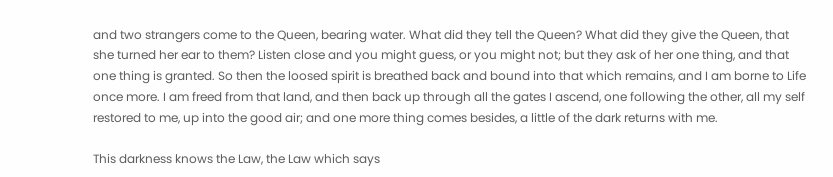and two strangers come to the Queen, bearing water. What did they tell the Queen? What did they give the Queen, that she turned her ear to them? Listen close and you might guess, or you might not; but they ask of her one thing, and that one thing is granted. So then the loosed spirit is breathed back and bound into that which remains, and I am borne to Life once more. I am freed from that land, and then back up through all the gates I ascend, one following the other, all my self restored to me, up into the good air; and one more thing comes besides, a little of the dark returns with me.

This darkness knows the Law, the Law which says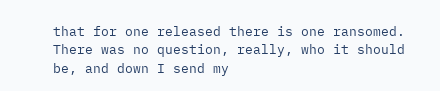that for one released there is one ransomed. There was no question, really, who it should be, and down I send my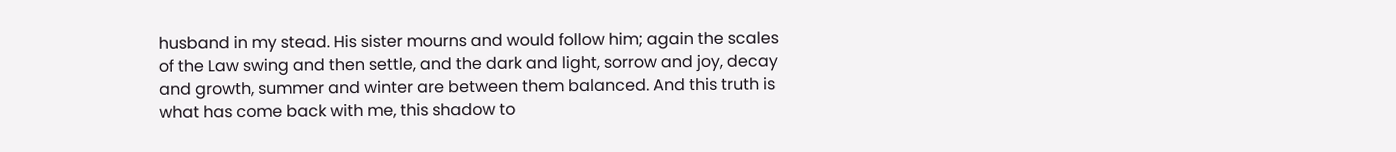husband in my stead. His sister mourns and would follow him; again the scales of the Law swing and then settle, and the dark and light, sorrow and joy, decay and growth, summer and winter are between them balanced. And this truth is what has come back with me, this shadow to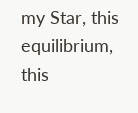my Star, this equilibrium, this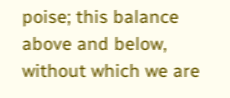poise; this balance above and below, without which we are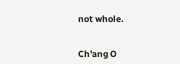not whole.


Ch'ang O